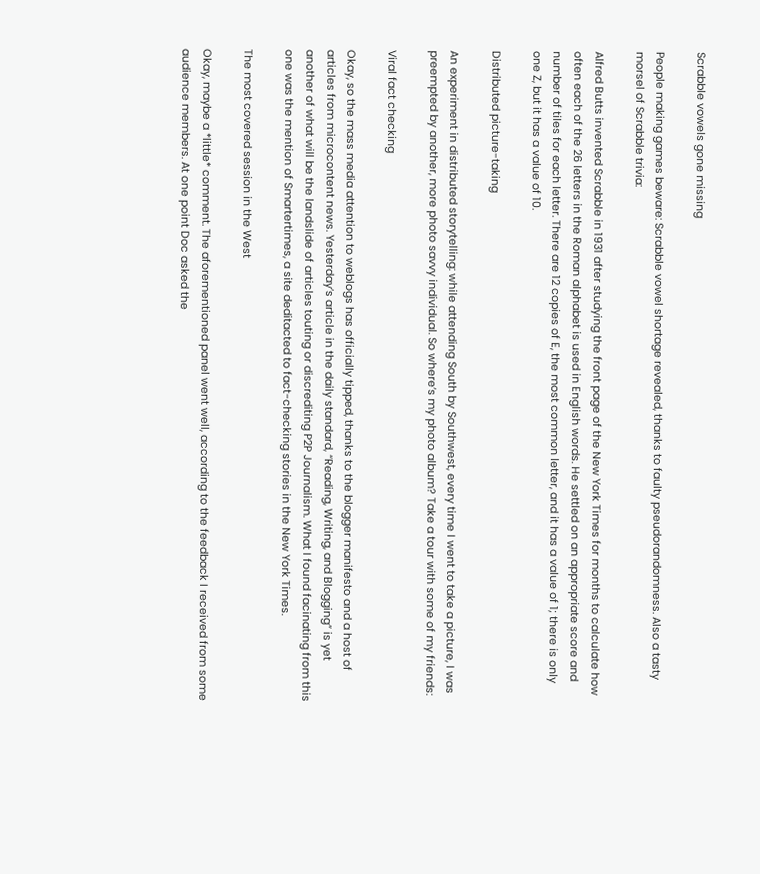Scrabble vowels gone missing

People making games beware: Scrabble vowel shortage revealed, thanks to faulty pseudorandomness. Also a tasty morsel of Scrabble trivia:

Alfred Butts invented Scrabble in 1931 after studying the front page of the New York Times for months to calculate how often each of the 26 letters in the Roman alphabet is used in English words. He settled on an appropriate score and number of tiles for each letter. There are 12 copies of E, the most common letter, and it has a value of 1; there is only one Z, but it has a value of 10.

Distributed picture-taking

An experiment in distributed storytelling: while attending South by Southwest, every time I went to take a picture, I was preempted by another, more photo savvy individual. So where’s my photo album? Take a tour with some of my friends:

Viral fact checking

Okay, so the mass media attention to weblogs has officially tipped, thanks to the blogger manifesto and a host of articles from microcontent news. Yesterday’s article in the daily standard, “Reading, Writing, and Blogging” is yet another of what will be the landslide of articles touting or discrediting P2P Journalism. What I found facinating from this one was the mention of Smartertimes, a site deditacted to fact-checking stories in the New York Times.

The most covered session in the West

Okay, maybe a *little* comment. The aforementioned panel went well, according to the feedback I received from some audience members. At one point Doc asked the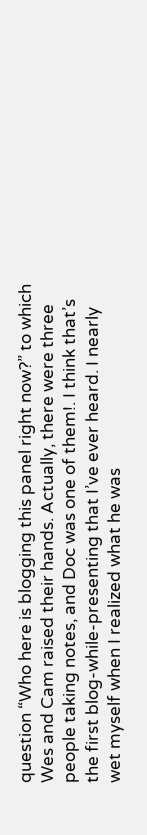question “Who here is blogging this panel right now?” to which Wes and Cam raised their hands. Actually, there were three people taking notes, and Doc was one of them!. I think that’s the first blog-while-presenting that I’ve ever heard. I nearly wet myself when I realized what he was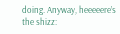doing. Anyway, heeeeere’s the shizz: